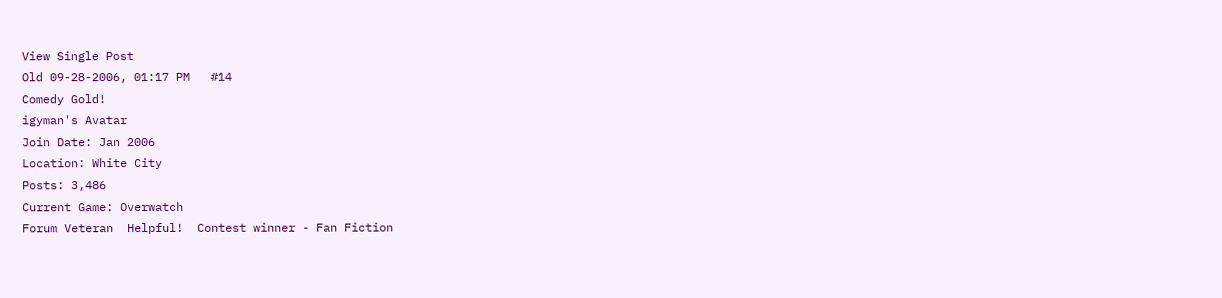View Single Post
Old 09-28-2006, 01:17 PM   #14
Comedy Gold!
igyman's Avatar
Join Date: Jan 2006
Location: White City
Posts: 3,486
Current Game: Overwatch
Forum Veteran  Helpful!  Contest winner - Fan Fiction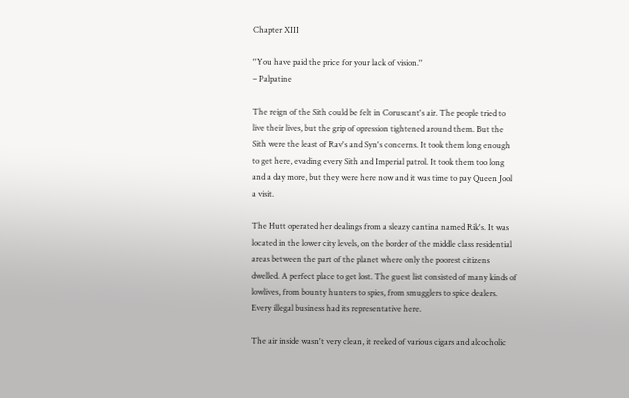Chapter XIII

''You have paid the price for your lack of vision.''
– Palpatine

The reign of the Sith could be felt in Coruscant's air. The people tried to live their lives, but the grip of opression tightened around them. But the Sith were the least of Rav's and Syn's concerns. It took them long enough to get here, evading every Sith and Imperial patrol. It took them too long and a day more, but they were here now and it was time to pay Queen Jool a visit.

The Hutt operated her dealings from a sleazy cantina named Rik's. It was located in the lower city levels, on the border of the middle class residential areas between the part of the planet where only the poorest citizens dwelled. A perfect place to get lost. The guest list consisted of many kinds of lowlives, from bounty hunters to spies, from smugglers to spice dealers. Every illegal business had its representative here.

The air inside wasn't very clean, it reeked of various cigars and alcocholic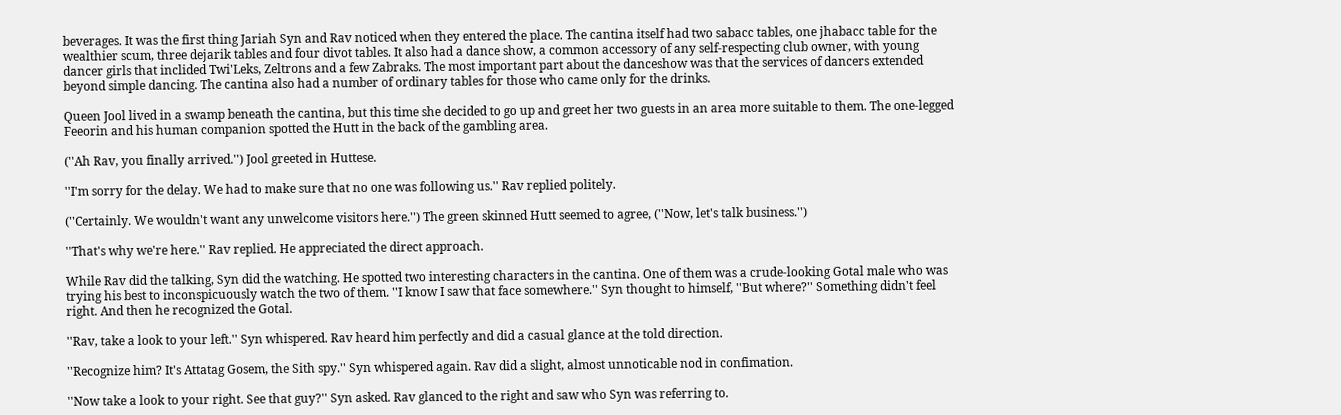beverages. It was the first thing Jariah Syn and Rav noticed when they entered the place. The cantina itself had two sabacc tables, one jhabacc table for the wealthier scum, three dejarik tables and four divot tables. It also had a dance show, a common accessory of any self-respecting club owner, with young dancer girls that inclided Twi'Leks, Zeltrons and a few Zabraks. The most important part about the danceshow was that the services of dancers extended beyond simple dancing. The cantina also had a number of ordinary tables for those who came only for the drinks.

Queen Jool lived in a swamp beneath the cantina, but this time she decided to go up and greet her two guests in an area more suitable to them. The one-legged Feeorin and his human companion spotted the Hutt in the back of the gambling area.

(''Ah Rav, you finally arrived.'') Jool greeted in Huttese.

''I'm sorry for the delay. We had to make sure that no one was following us.'' Rav replied politely.

(''Certainly. We wouldn't want any unwelcome visitors here.'') The green skinned Hutt seemed to agree, (''Now, let's talk business.'')

''That's why we're here.'' Rav replied. He appreciated the direct approach.

While Rav did the talking, Syn did the watching. He spotted two interesting characters in the cantina. One of them was a crude-looking Gotal male who was trying his best to inconspicuously watch the two of them. ''I know I saw that face somewhere.'' Syn thought to himself, ''But where?'' Something didn't feel right. And then he recognized the Gotal.

''Rav, take a look to your left.'' Syn whispered. Rav heard him perfectly and did a casual glance at the told direction.

''Recognize him? It's Attatag Gosem, the Sith spy.'' Syn whispered again. Rav did a slight, almost unnoticable nod in confimation.

''Now take a look to your right. See that guy?'' Syn asked. Rav glanced to the right and saw who Syn was referring to.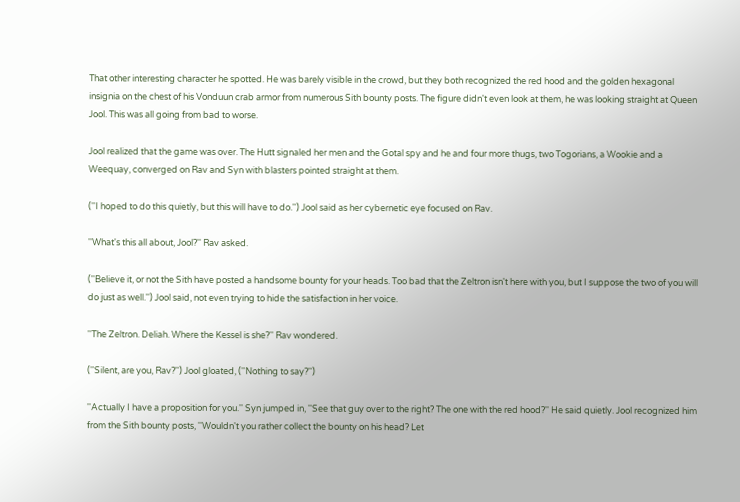That other interesting character he spotted. He was barely visible in the crowd, but they both recognized the red hood and the golden hexagonal insignia on the chest of his Vonduun crab armor from numerous Sith bounty posts. The figure didn't even look at them, he was looking straight at Queen Jool. This was all going from bad to worse.

Jool realized that the game was over. The Hutt signaled her men and the Gotal spy and he and four more thugs, two Togorians, a Wookie and a Weequay, converged on Rav and Syn with blasters pointed straight at them.

(''I hoped to do this quietly, but this will have to do.'') Jool said as her cybernetic eye focused on Rav.

''What's this all about, Jool?'' Rav asked.

(''Believe it, or not the Sith have posted a handsome bounty for your heads. Too bad that the Zeltron isn't here with you, but I suppose the two of you will do just as well.'') Jool said, not even trying to hide the satisfaction in her voice.

''The Zeltron. Deliah. Where the Kessel is she?'' Rav wondered.

(''Silent, are you, Rav?'') Jool gloated, (''Nothing to say?'')

''Actually I have a proposition for you.'' Syn jumped in, ''See that guy over to the right? The one with the red hood?'' He said quietly. Jool recognized him from the Sith bounty posts, ''Wouldn't you rather collect the bounty on his head? Let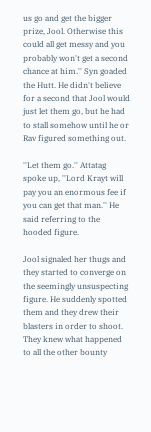us go and get the bigger prize, Jool. Otherwise this could all get messy and you probably won't get a second chance at him.'' Syn goaded the Hutt. He didn't believe for a second that Jool would just let them go, but he had to stall somehow until he or Rav figured something out.

''Let them go.'' Attatag spoke up, ''Lord Krayt will pay you an enormous fee if you can get that man.'' He said referring to the hooded figure.

Jool signaled her thugs and they started to converge on the seemingly unsuspecting figure. He suddenly spotted them and they drew their blasters in order to shoot. They knew what happened to all the other bounty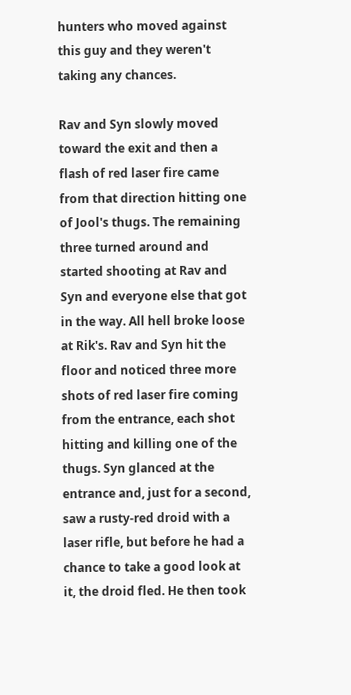hunters who moved against this guy and they weren't taking any chances.

Rav and Syn slowly moved toward the exit and then a flash of red laser fire came from that direction hitting one of Jool's thugs. The remaining three turned around and started shooting at Rav and Syn and everyone else that got in the way. All hell broke loose at Rik's. Rav and Syn hit the floor and noticed three more shots of red laser fire coming from the entrance, each shot hitting and killing one of the thugs. Syn glanced at the entrance and, just for a second, saw a rusty-red droid with a laser rifle, but before he had a chance to take a good look at it, the droid fled. He then took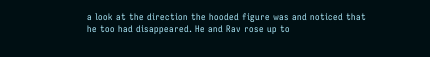a look at the direction the hooded figure was and noticed that he too had disappeared. He and Rav rose up to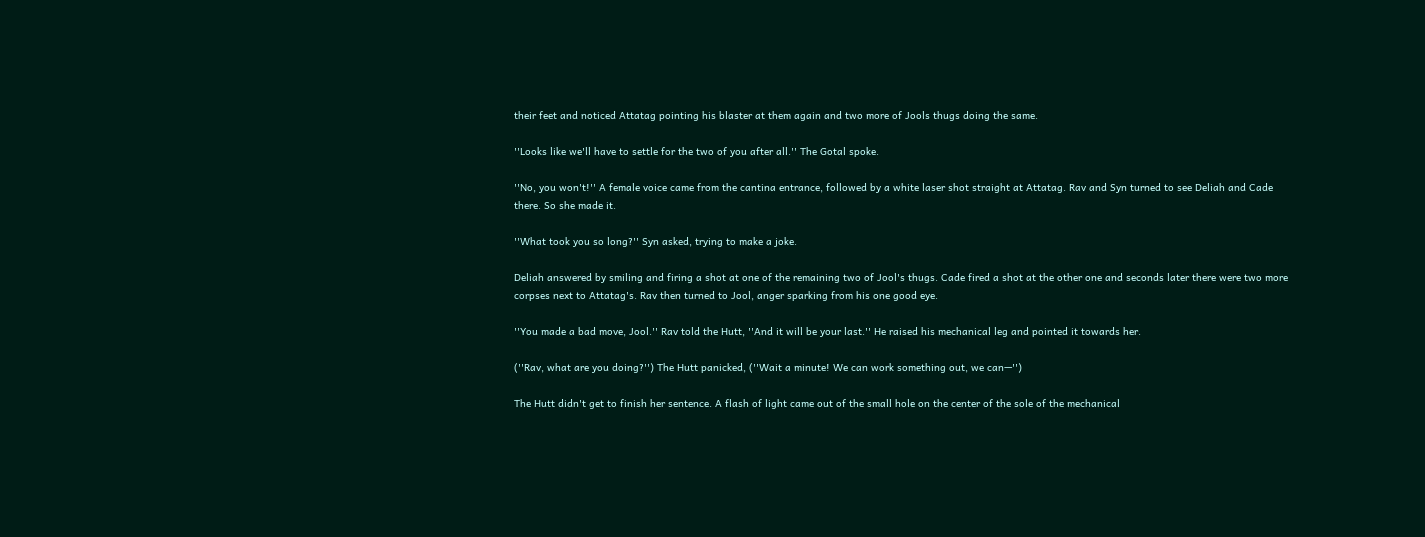their feet and noticed Attatag pointing his blaster at them again and two more of Jools thugs doing the same.

''Looks like we'll have to settle for the two of you after all.'' The Gotal spoke.

''No, you won't!'' A female voice came from the cantina entrance, followed by a white laser shot straight at Attatag. Rav and Syn turned to see Deliah and Cade there. So she made it.

''What took you so long?'' Syn asked, trying to make a joke.

Deliah answered by smiling and firing a shot at one of the remaining two of Jool's thugs. Cade fired a shot at the other one and seconds later there were two more corpses next to Attatag's. Rav then turned to Jool, anger sparking from his one good eye.

''You made a bad move, Jool.'' Rav told the Hutt, ''And it will be your last.'' He raised his mechanical leg and pointed it towards her.

(''Rav, what are you doing?'') The Hutt panicked, (''Wait a minute! We can work something out, we can—'')

The Hutt didn't get to finish her sentence. A flash of light came out of the small hole on the center of the sole of the mechanical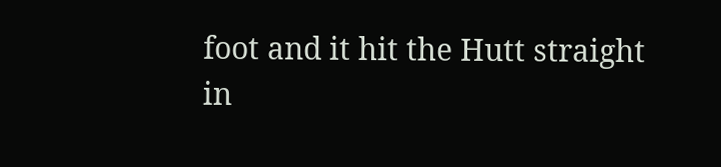foot and it hit the Hutt straight in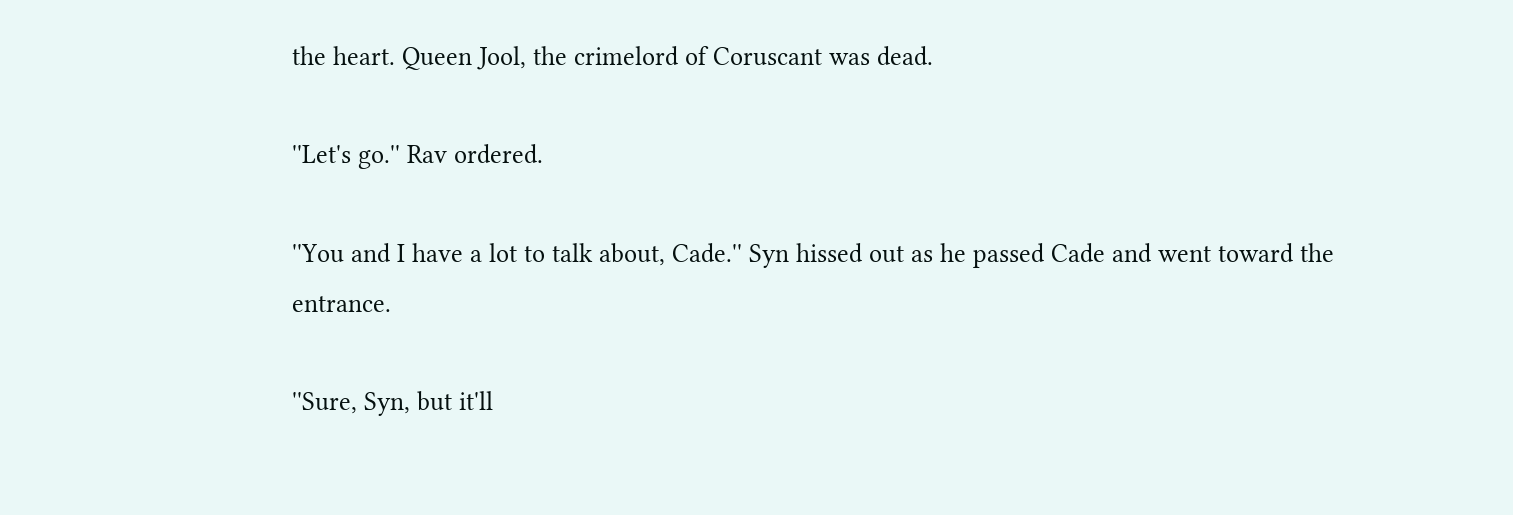the heart. Queen Jool, the crimelord of Coruscant was dead.

''Let's go.'' Rav ordered.

''You and I have a lot to talk about, Cade.'' Syn hissed out as he passed Cade and went toward the entrance.

''Sure, Syn, but it'll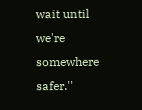wait until we're somewhere safer.''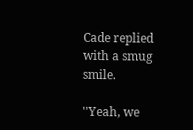Cade replied with a smug smile.

''Yeah, we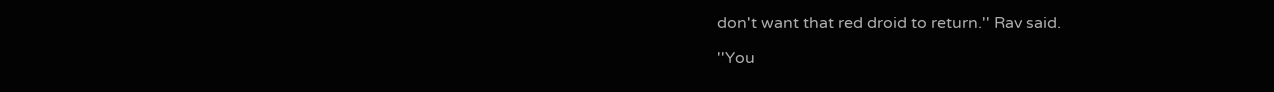don't want that red droid to return.'' Rav said.

''You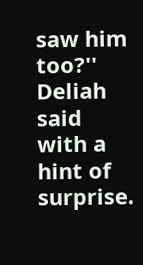saw him too?'' Deliah said with a hint of surprise.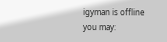igyman is offline   you may: